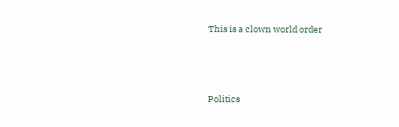This is a clown world order





Politics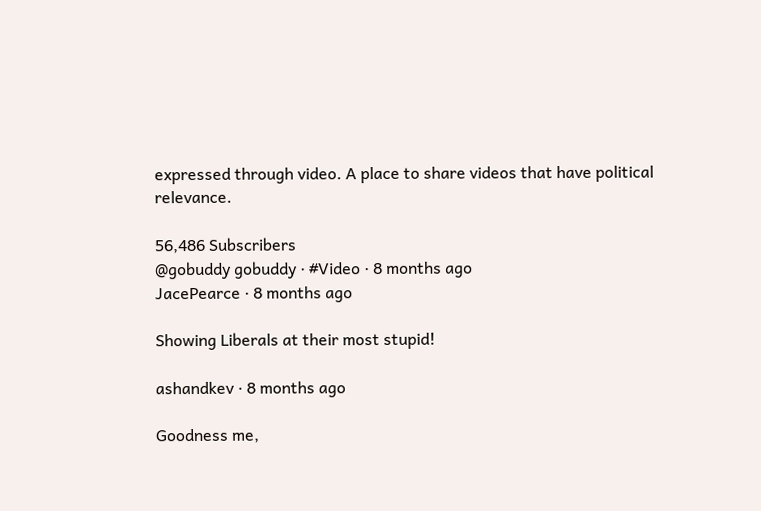expressed through video. A place to share videos that have political relevance.

56,486 Subscribers
@gobuddy gobuddy · #Video · 8 months ago
JacePearce · 8 months ago

Showing Liberals at their most stupid!

ashandkev · 8 months ago

Goodness me,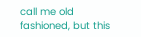call me old fashioned, but this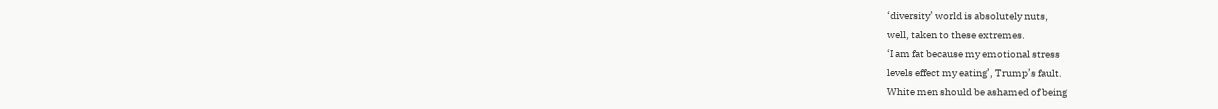‘diversity’ world is absolutely nuts,
well, taken to these extremes.
‘I am fat because my emotional stress
levels effect my eating’, Trump’s fault.
White men should be ashamed of being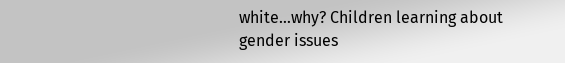white…why? Children learning about
gender issues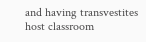and having transvestites
host classroom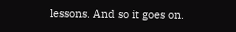lessons. And so it goes on.